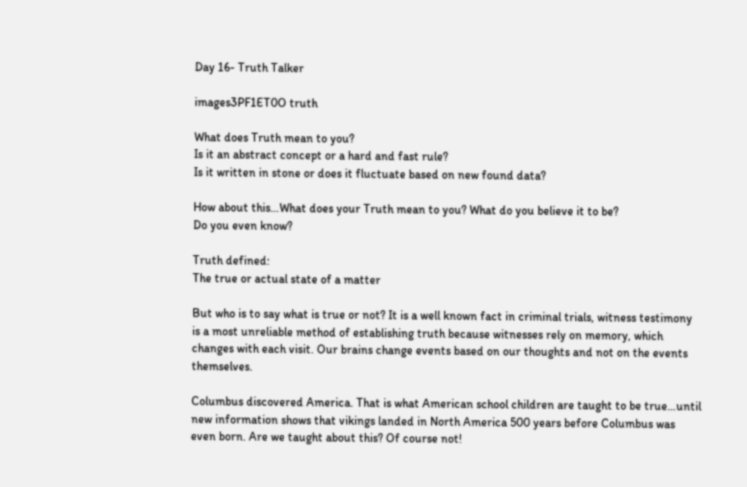Day 16- Truth Talker

images3PF1ET0O truth

What does Truth mean to you?
Is it an abstract concept or a hard and fast rule?
Is it written in stone or does it fluctuate based on new found data?

How about this…What does your Truth mean to you? What do you believe it to be?
Do you even know?

Truth defined:
The true or actual state of a matter

But who is to say what is true or not? It is a well known fact in criminal trials, witness testimony is a most unreliable method of establishing truth because witnesses rely on memory, which changes with each visit. Our brains change events based on our thoughts and not on the events themselves.

Columbus discovered America. That is what American school children are taught to be true…until new information shows that vikings landed in North America 500 years before Columbus was even born. Are we taught about this? Of course not!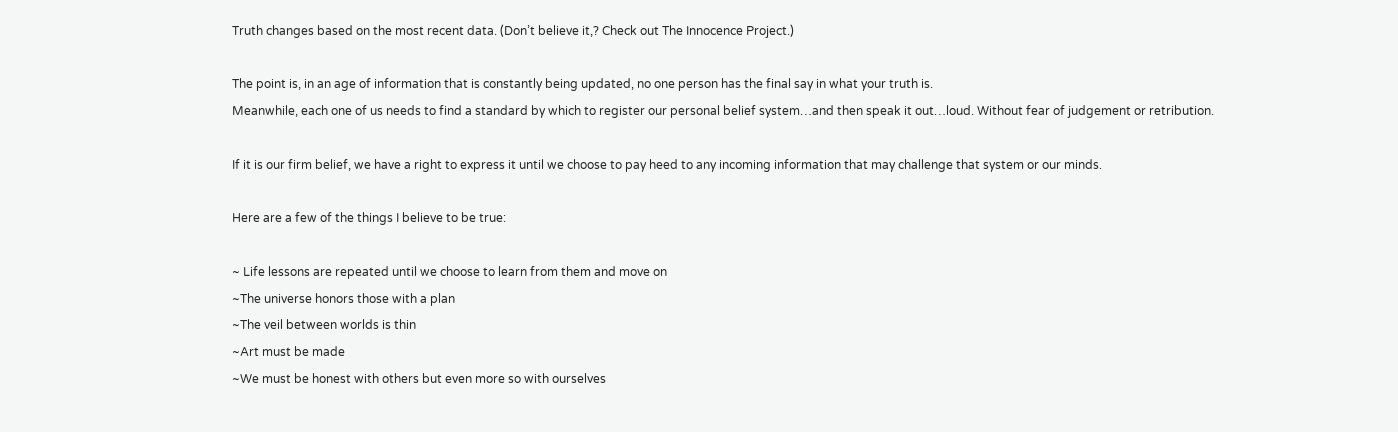Truth changes based on the most recent data. (Don’t believe it,? Check out The Innocence Project.)

The point is, in an age of information that is constantly being updated, no one person has the final say in what your truth is.
Meanwhile, each one of us needs to find a standard by which to register our personal belief system…and then speak it out…loud. Without fear of judgement or retribution.

If it is our firm belief, we have a right to express it until we choose to pay heed to any incoming information that may challenge that system or our minds.

Here are a few of the things I believe to be true:

~ Life lessons are repeated until we choose to learn from them and move on
~The universe honors those with a plan
~The veil between worlds is thin
~Art must be made
~We must be honest with others but even more so with ourselves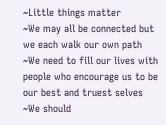~Little things matter
~We may all be connected but we each walk our own path
~We need to fill our lives with people who encourage us to be our best and truest selves
~We should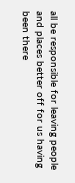all be responsible for leaving people and places better off for us having been there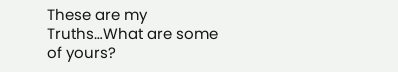These are my Truths…What are some of yours?